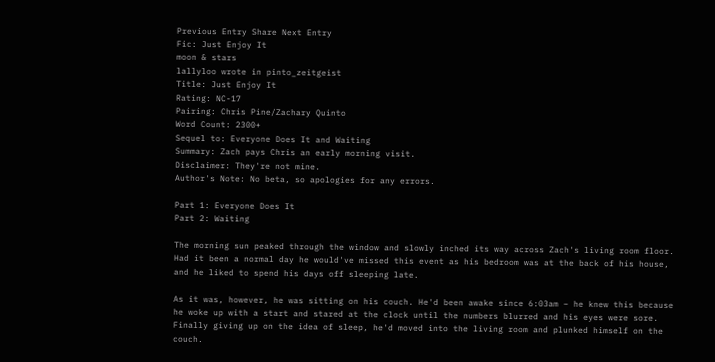Previous Entry Share Next Entry
Fic: Just Enjoy It
moon & stars
lallyloo wrote in pinto_zeitgeist
Title: Just Enjoy It
Rating: NC-17
Pairing: Chris Pine/Zachary Quinto
Word Count: 2300+
Sequel to: Everyone Does It and Waiting
Summary: Zach pays Chris an early morning visit.
Disclaimer: They're not mine.
Author's Note: No beta, so apologies for any errors.

Part 1: Everyone Does It
Part 2: Waiting

The morning sun peaked through the window and slowly inched its way across Zach's living room floor. Had it been a normal day he would've missed this event as his bedroom was at the back of his house, and he liked to spend his days off sleeping late.

As it was, however, he was sitting on his couch. He'd been awake since 6:03am – he knew this because he woke up with a start and stared at the clock until the numbers blurred and his eyes were sore. Finally giving up on the idea of sleep, he'd moved into the living room and plunked himself on the couch.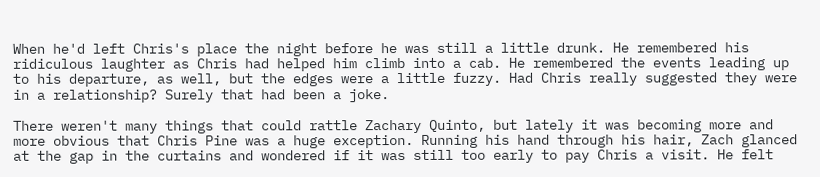When he'd left Chris's place the night before he was still a little drunk. He remembered his ridiculous laughter as Chris had helped him climb into a cab. He remembered the events leading up to his departure, as well, but the edges were a little fuzzy. Had Chris really suggested they were in a relationship? Surely that had been a joke.

There weren't many things that could rattle Zachary Quinto, but lately it was becoming more and more obvious that Chris Pine was a huge exception. Running his hand through his hair, Zach glanced at the gap in the curtains and wondered if it was still too early to pay Chris a visit. He felt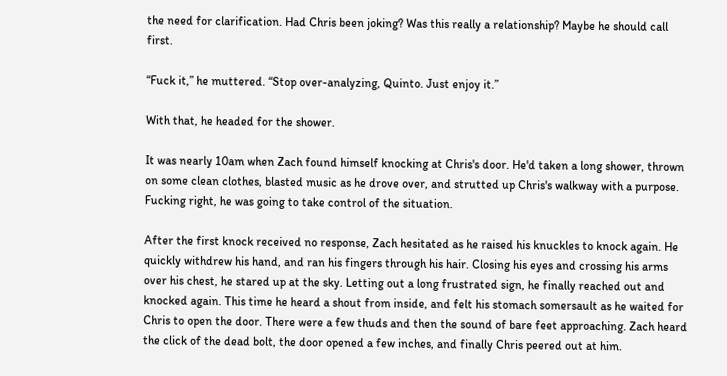the need for clarification. Had Chris been joking? Was this really a relationship? Maybe he should call first.

“Fuck it,” he muttered. “Stop over-analyzing, Quinto. Just enjoy it.”

With that, he headed for the shower.

It was nearly 10am when Zach found himself knocking at Chris's door. He'd taken a long shower, thrown on some clean clothes, blasted music as he drove over, and strutted up Chris's walkway with a purpose. Fucking right, he was going to take control of the situation.

After the first knock received no response, Zach hesitated as he raised his knuckles to knock again. He quickly withdrew his hand, and ran his fingers through his hair. Closing his eyes and crossing his arms over his chest, he stared up at the sky. Letting out a long frustrated sign, he finally reached out and knocked again. This time he heard a shout from inside, and felt his stomach somersault as he waited for Chris to open the door. There were a few thuds and then the sound of bare feet approaching. Zach heard the click of the dead bolt, the door opened a few inches, and finally Chris peered out at him.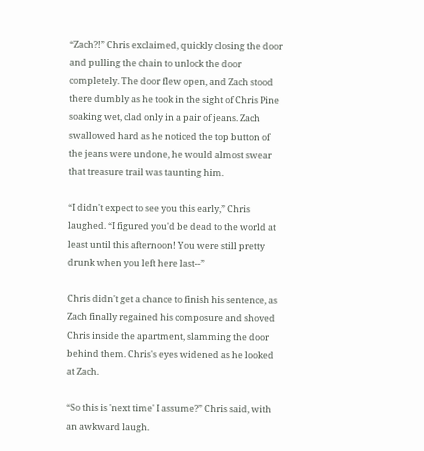“Zach?!” Chris exclaimed, quickly closing the door and pulling the chain to unlock the door completely. The door flew open, and Zach stood there dumbly as he took in the sight of Chris Pine soaking wet, clad only in a pair of jeans. Zach swallowed hard as he noticed the top button of the jeans were undone, he would almost swear that treasure trail was taunting him.

“I didn't expect to see you this early,” Chris laughed. “I figured you'd be dead to the world at least until this afternoon! You were still pretty drunk when you left here last--”

Chris didn't get a chance to finish his sentence, as Zach finally regained his composure and shoved Chris inside the apartment, slamming the door behind them. Chris's eyes widened as he looked at Zach.

“So this is 'next time' I assume?” Chris said, with an awkward laugh.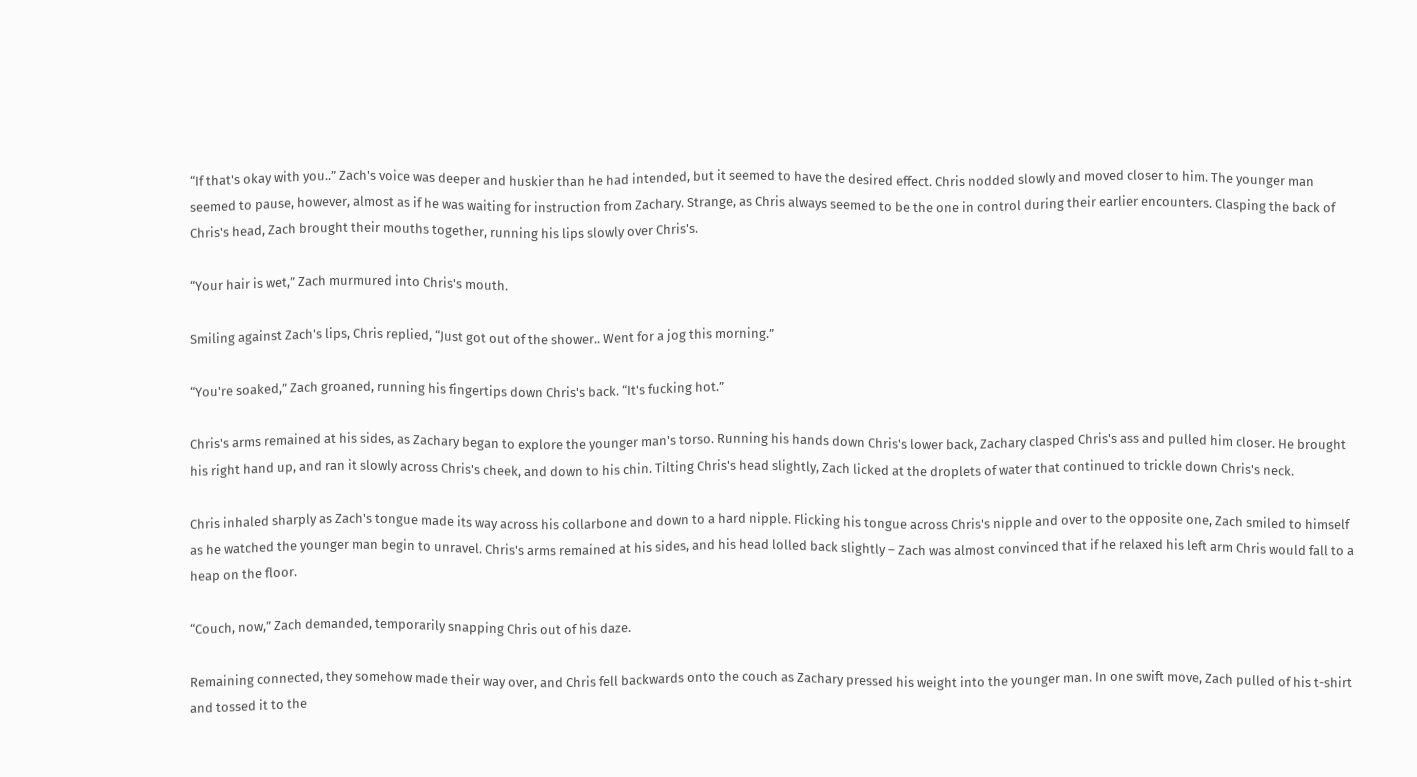“If that's okay with you..” Zach's voice was deeper and huskier than he had intended, but it seemed to have the desired effect. Chris nodded slowly and moved closer to him. The younger man seemed to pause, however, almost as if he was waiting for instruction from Zachary. Strange, as Chris always seemed to be the one in control during their earlier encounters. Clasping the back of Chris's head, Zach brought their mouths together, running his lips slowly over Chris's.

“Your hair is wet,” Zach murmured into Chris's mouth.

Smiling against Zach's lips, Chris replied, “Just got out of the shower.. Went for a jog this morning.”

“You're soaked,” Zach groaned, running his fingertips down Chris's back. “It's fucking hot.”

Chris's arms remained at his sides, as Zachary began to explore the younger man's torso. Running his hands down Chris's lower back, Zachary clasped Chris's ass and pulled him closer. He brought his right hand up, and ran it slowly across Chris's cheek, and down to his chin. Tilting Chris's head slightly, Zach licked at the droplets of water that continued to trickle down Chris's neck.

Chris inhaled sharply as Zach's tongue made its way across his collarbone and down to a hard nipple. Flicking his tongue across Chris's nipple and over to the opposite one, Zach smiled to himself as he watched the younger man begin to unravel. Chris's arms remained at his sides, and his head lolled back slightly – Zach was almost convinced that if he relaxed his left arm Chris would fall to a heap on the floor.

“Couch, now,” Zach demanded, temporarily snapping Chris out of his daze.

Remaining connected, they somehow made their way over, and Chris fell backwards onto the couch as Zachary pressed his weight into the younger man. In one swift move, Zach pulled of his t-shirt and tossed it to the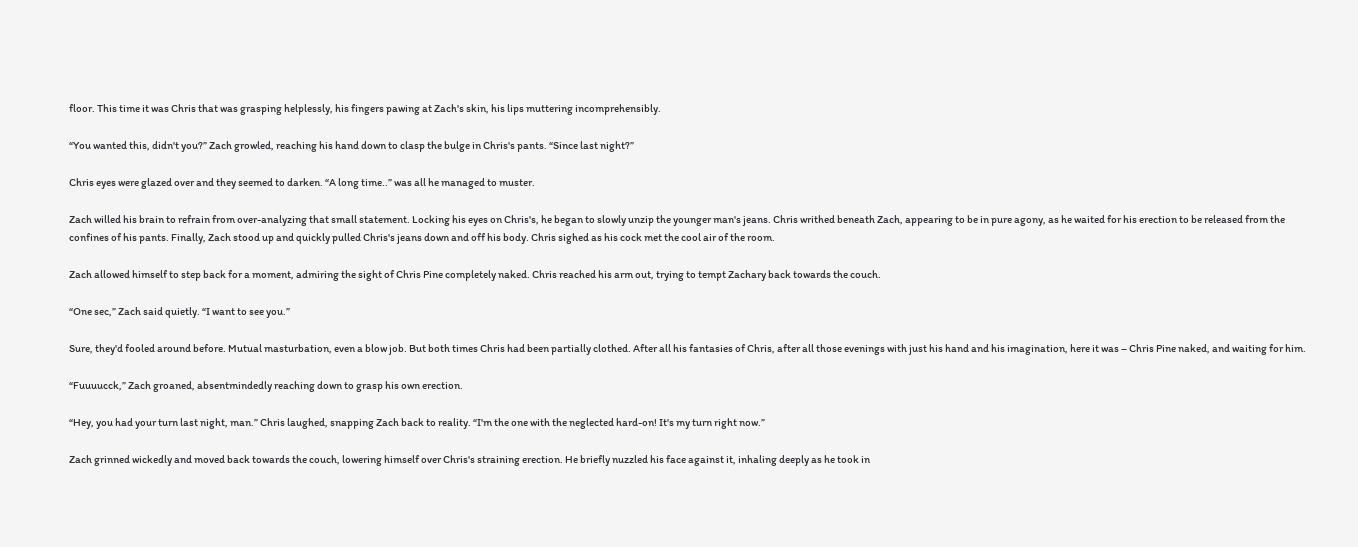floor. This time it was Chris that was grasping helplessly, his fingers pawing at Zach's skin, his lips muttering incomprehensibly.

“You wanted this, didn't you?” Zach growled, reaching his hand down to clasp the bulge in Chris's pants. “Since last night?”

Chris eyes were glazed over and they seemed to darken. “A long time..” was all he managed to muster.

Zach willed his brain to refrain from over-analyzing that small statement. Locking his eyes on Chris's, he began to slowly unzip the younger man's jeans. Chris writhed beneath Zach, appearing to be in pure agony, as he waited for his erection to be released from the confines of his pants. Finally, Zach stood up and quickly pulled Chris's jeans down and off his body. Chris sighed as his cock met the cool air of the room.

Zach allowed himself to step back for a moment, admiring the sight of Chris Pine completely naked. Chris reached his arm out, trying to tempt Zachary back towards the couch.

“One sec,” Zach said quietly. “I want to see you.”

Sure, they'd fooled around before. Mutual masturbation, even a blow job. But both times Chris had been partially clothed. After all his fantasies of Chris, after all those evenings with just his hand and his imagination, here it was – Chris Pine naked, and waiting for him.

“Fuuuucck,” Zach groaned, absentmindedly reaching down to grasp his own erection.

“Hey, you had your turn last night, man.” Chris laughed, snapping Zach back to reality. “I'm the one with the neglected hard-on! It's my turn right now.”

Zach grinned wickedly and moved back towards the couch, lowering himself over Chris's straining erection. He briefly nuzzled his face against it, inhaling deeply as he took in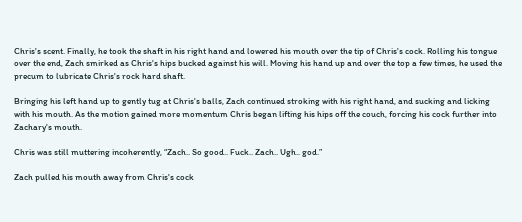Chris's scent. Finally, he took the shaft in his right hand and lowered his mouth over the tip of Chris's cock. Rolling his tongue over the end, Zach smirked as Chris's hips bucked against his will. Moving his hand up and over the top a few times, he used the precum to lubricate Chris's rock hard shaft.

Bringing his left hand up to gently tug at Chris's balls, Zach continued stroking with his right hand, and sucking and licking with his mouth. As the motion gained more momentum Chris began lifting his hips off the couch, forcing his cock further into Zachary's mouth.

Chris was still muttering incoherently, “Zach.. So good.. Fuck.. Zach.. Ugh.. god.”

Zach pulled his mouth away from Chris's cock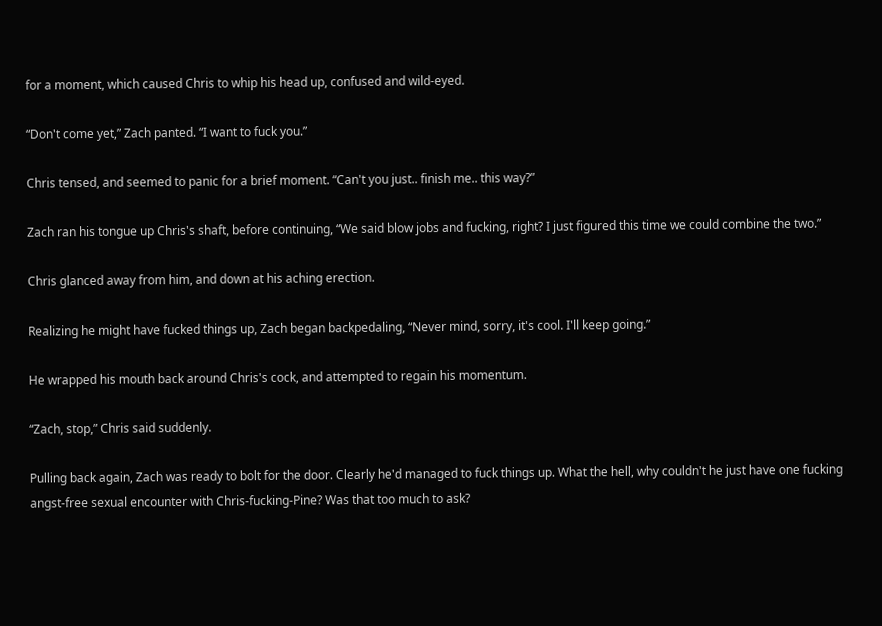for a moment, which caused Chris to whip his head up, confused and wild-eyed.

“Don't come yet,” Zach panted. “I want to fuck you.”

Chris tensed, and seemed to panic for a brief moment. “Can't you just.. finish me.. this way?”

Zach ran his tongue up Chris's shaft, before continuing, “We said blow jobs and fucking, right? I just figured this time we could combine the two.”

Chris glanced away from him, and down at his aching erection.

Realizing he might have fucked things up, Zach began backpedaling, “Never mind, sorry, it's cool. I'll keep going.”

He wrapped his mouth back around Chris's cock, and attempted to regain his momentum.

“Zach, stop,” Chris said suddenly.

Pulling back again, Zach was ready to bolt for the door. Clearly he'd managed to fuck things up. What the hell, why couldn't he just have one fucking angst-free sexual encounter with Chris-fucking-Pine? Was that too much to ask?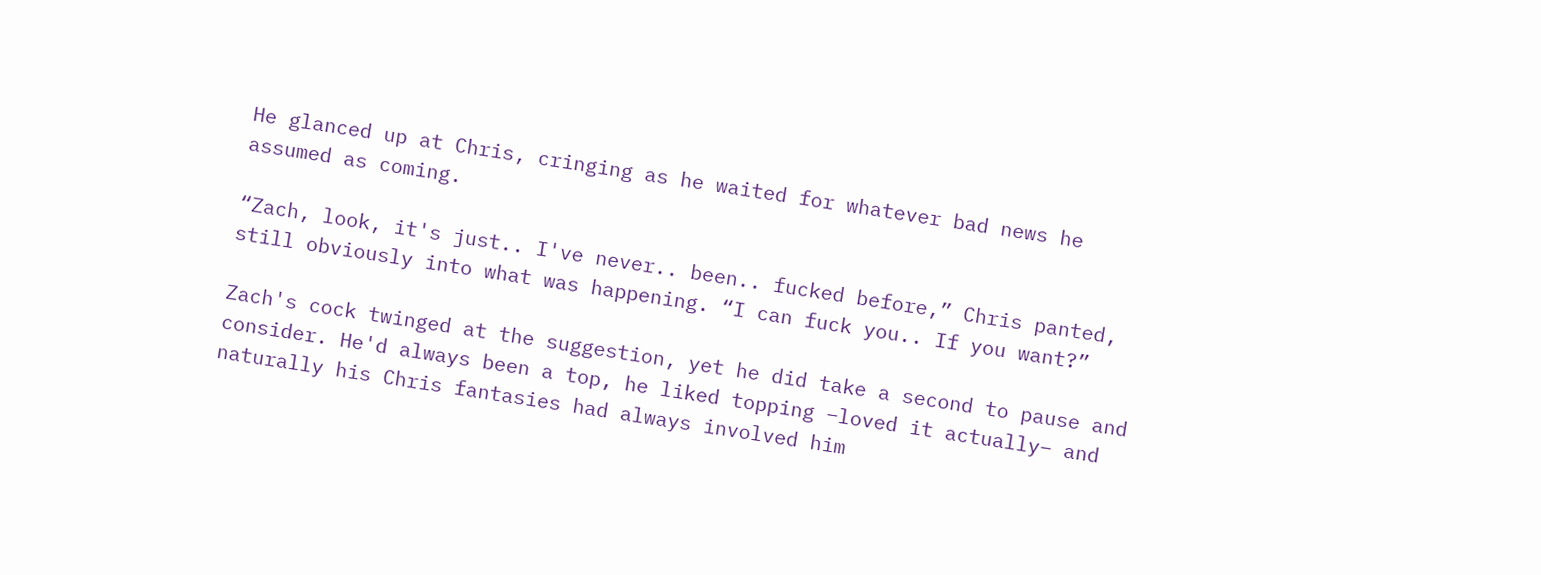He glanced up at Chris, cringing as he waited for whatever bad news he assumed as coming.

“Zach, look, it's just.. I've never.. been.. fucked before,” Chris panted, still obviously into what was happening. “I can fuck you.. If you want?”

Zach's cock twinged at the suggestion, yet he did take a second to pause and consider. He'd always been a top, he liked topping –loved it actually– and naturally his Chris fantasies had always involved him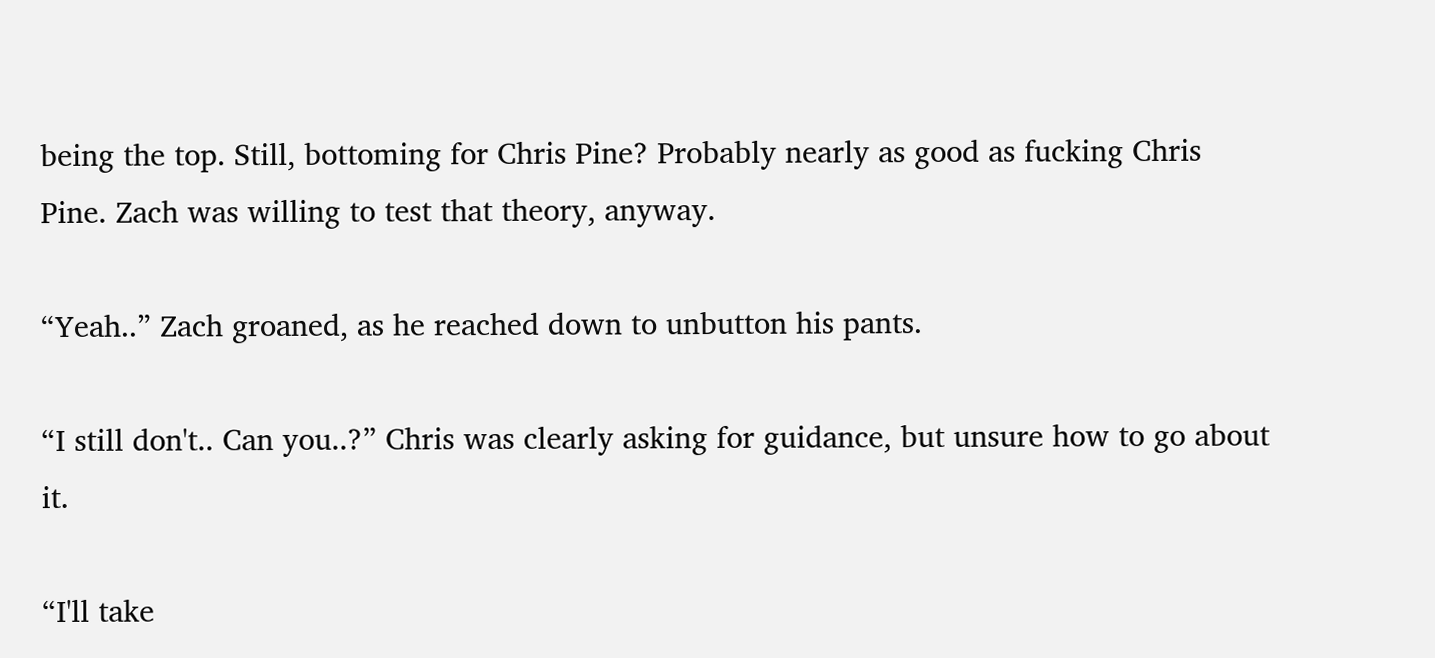being the top. Still, bottoming for Chris Pine? Probably nearly as good as fucking Chris Pine. Zach was willing to test that theory, anyway.

“Yeah..” Zach groaned, as he reached down to unbutton his pants.

“I still don't.. Can you..?” Chris was clearly asking for guidance, but unsure how to go about it.

“I'll take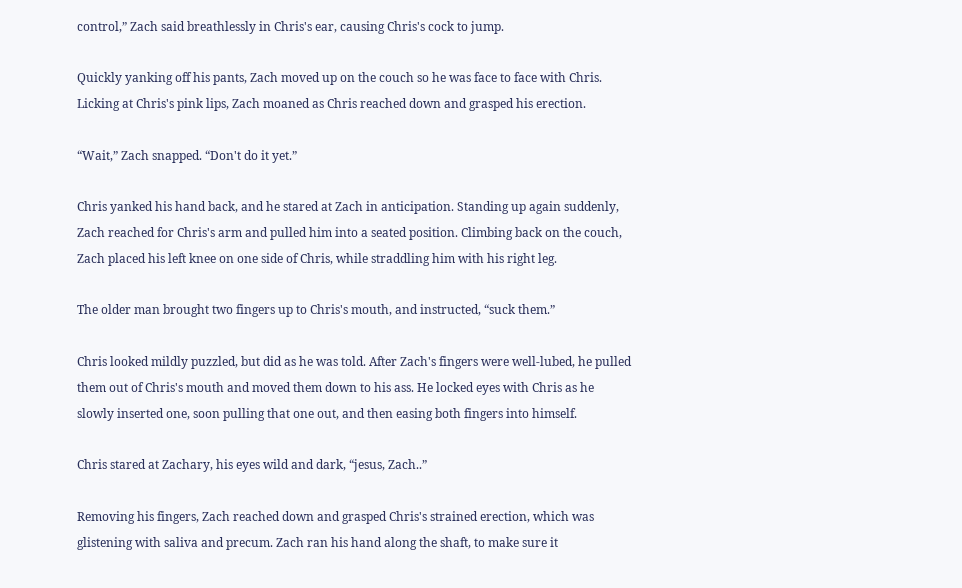control,” Zach said breathlessly in Chris's ear, causing Chris's cock to jump.

Quickly yanking off his pants, Zach moved up on the couch so he was face to face with Chris. Licking at Chris's pink lips, Zach moaned as Chris reached down and grasped his erection.

“Wait,” Zach snapped. “Don't do it yet.”

Chris yanked his hand back, and he stared at Zach in anticipation. Standing up again suddenly, Zach reached for Chris's arm and pulled him into a seated position. Climbing back on the couch, Zach placed his left knee on one side of Chris, while straddling him with his right leg.

The older man brought two fingers up to Chris's mouth, and instructed, “suck them.”

Chris looked mildly puzzled, but did as he was told. After Zach's fingers were well-lubed, he pulled them out of Chris's mouth and moved them down to his ass. He locked eyes with Chris as he slowly inserted one, soon pulling that one out, and then easing both fingers into himself.

Chris stared at Zachary, his eyes wild and dark, “jesus, Zach..”

Removing his fingers, Zach reached down and grasped Chris's strained erection, which was glistening with saliva and precum. Zach ran his hand along the shaft, to make sure it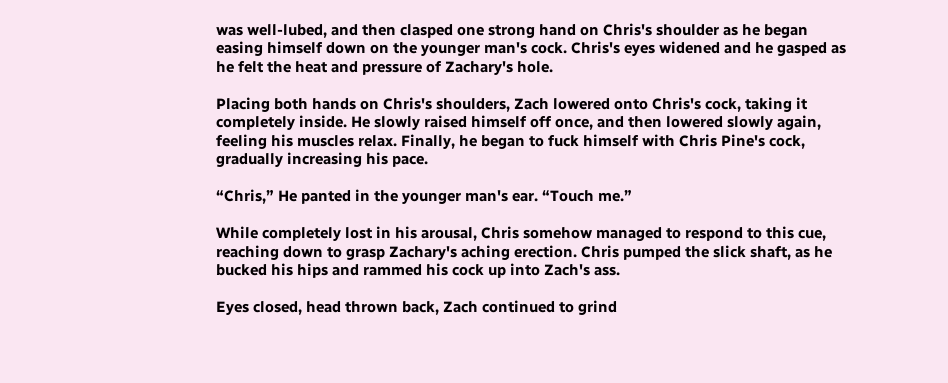was well-lubed, and then clasped one strong hand on Chris's shoulder as he began easing himself down on the younger man's cock. Chris's eyes widened and he gasped as he felt the heat and pressure of Zachary's hole.

Placing both hands on Chris's shoulders, Zach lowered onto Chris's cock, taking it completely inside. He slowly raised himself off once, and then lowered slowly again, feeling his muscles relax. Finally, he began to fuck himself with Chris Pine's cock, gradually increasing his pace.

“Chris,” He panted in the younger man's ear. “Touch me.”

While completely lost in his arousal, Chris somehow managed to respond to this cue, reaching down to grasp Zachary's aching erection. Chris pumped the slick shaft, as he bucked his hips and rammed his cock up into Zach's ass.

Eyes closed, head thrown back, Zach continued to grind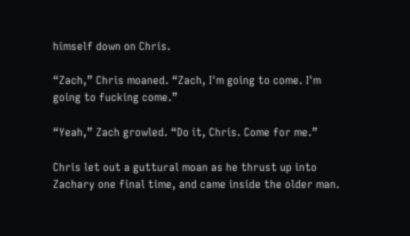himself down on Chris.

“Zach,” Chris moaned. “Zach, I'm going to come. I'm going to fucking come.”

“Yeah,” Zach growled. “Do it, Chris. Come for me.”

Chris let out a guttural moan as he thrust up into Zachary one final time, and came inside the older man.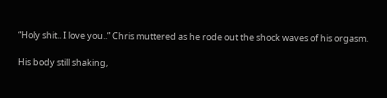“Holy shit.. I love you..” Chris muttered as he rode out the shock waves of his orgasm.

His body still shaking,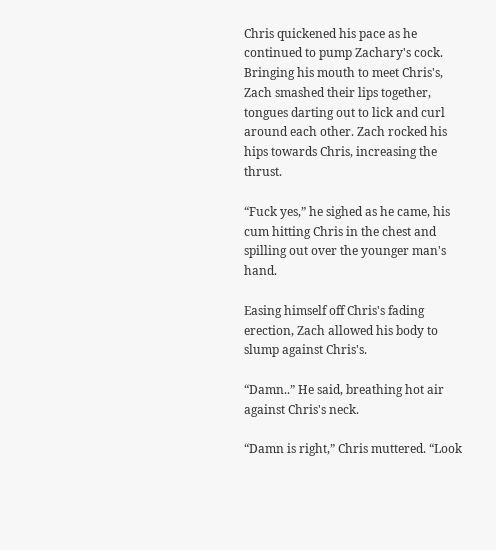Chris quickened his pace as he continued to pump Zachary's cock. Bringing his mouth to meet Chris's, Zach smashed their lips together, tongues darting out to lick and curl around each other. Zach rocked his hips towards Chris, increasing the thrust.

“Fuck yes,” he sighed as he came, his cum hitting Chris in the chest and spilling out over the younger man's hand.

Easing himself off Chris's fading erection, Zach allowed his body to slump against Chris's.

“Damn..” He said, breathing hot air against Chris's neck.

“Damn is right,” Chris muttered. “Look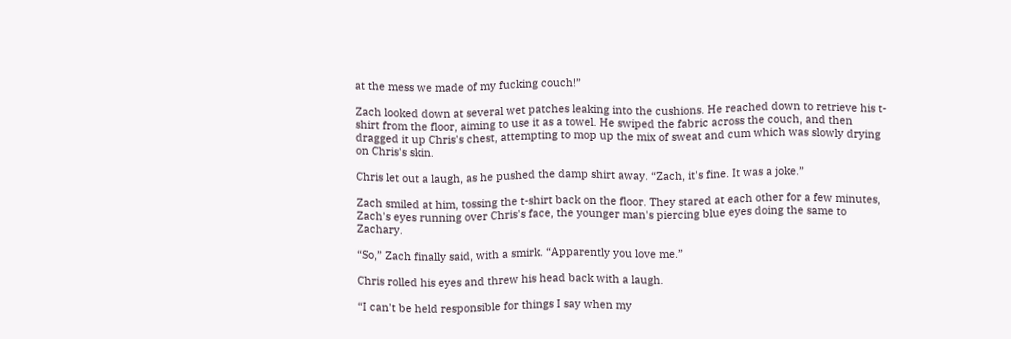at the mess we made of my fucking couch!”

Zach looked down at several wet patches leaking into the cushions. He reached down to retrieve his t-shirt from the floor, aiming to use it as a towel. He swiped the fabric across the couch, and then dragged it up Chris's chest, attempting to mop up the mix of sweat and cum which was slowly drying on Chris's skin.

Chris let out a laugh, as he pushed the damp shirt away. “Zach, it's fine. It was a joke.”

Zach smiled at him, tossing the t-shirt back on the floor. They stared at each other for a few minutes, Zach's eyes running over Chris's face, the younger man's piercing blue eyes doing the same to Zachary.

“So,” Zach finally said, with a smirk. “Apparently you love me.”

Chris rolled his eyes and threw his head back with a laugh.

“I can't be held responsible for things I say when my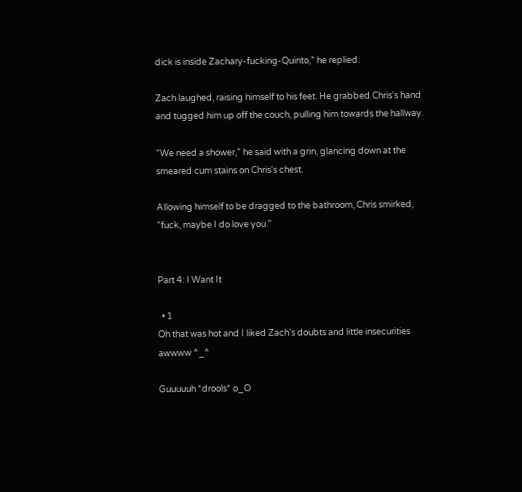dick is inside Zachary-fucking-Quinto,” he replied.

Zach laughed, raising himself to his feet. He grabbed Chris's hand and tugged him up off the couch, pulling him towards the hallway.

“We need a shower,” he said with a grin, glancing down at the smeared cum stains on Chris's chest.

Allowing himself to be dragged to the bathroom, Chris smirked, “fuck, maybe I do love you.”


Part 4: I Want It

  • 1
Oh that was hot and I liked Zach's doubts and little insecurities awwww ^_^

Guuuuuh *drools* o_O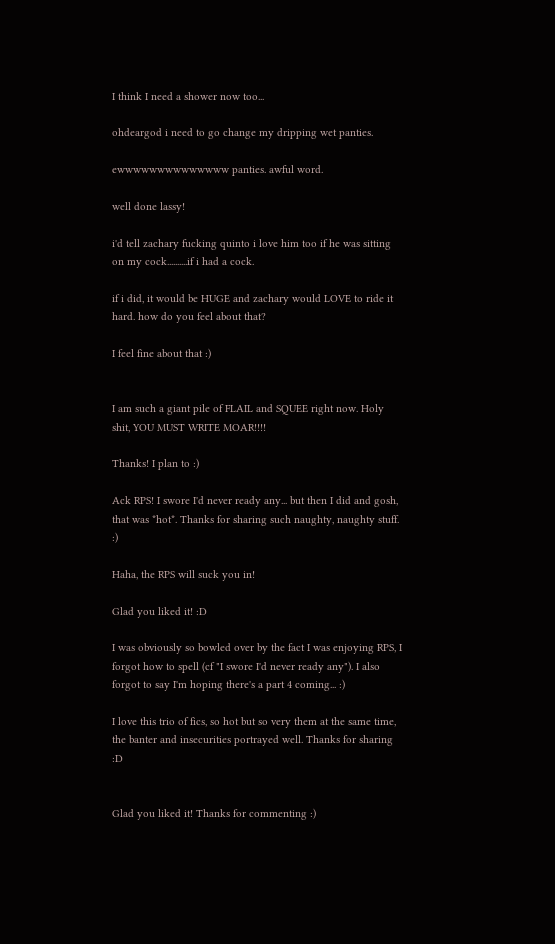I think I need a shower now too...

ohdeargod i need to go change my dripping wet panties.

ewwwwwwwwwwwwww panties. awful word.

well done lassy!

i'd tell zachary fucking quinto i love him too if he was sitting on my cock..........if i had a cock.

if i did, it would be HUGE and zachary would LOVE to ride it hard. how do you feel about that?

I feel fine about that :)


I am such a giant pile of FLAIL and SQUEE right now. Holy shit, YOU MUST WRITE MOAR!!!!

Thanks! I plan to :)

Ack RPS! I swore I'd never ready any... but then I did and gosh, that was *hot*. Thanks for sharing such naughty, naughty stuff. :)

Haha, the RPS will suck you in!

Glad you liked it! :D

I was obviously so bowled over by the fact I was enjoying RPS, I forgot how to spell (cf "I swore I'd never ready any"). I also forgot to say I'm hoping there's a part 4 coming... :)

I love this trio of fics, so hot but so very them at the same time, the banter and insecurities portrayed well. Thanks for sharing :D


Glad you liked it! Thanks for commenting :)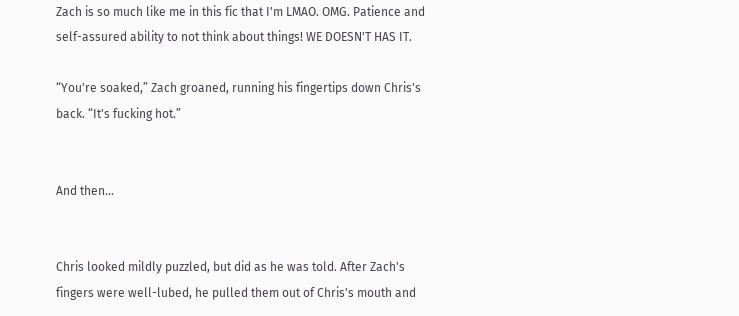Zach is so much like me in this fic that I'm LMAO. OMG. Patience and self-assured ability to not think about things! WE DOESN'T HAS IT.

“You're soaked,” Zach groaned, running his fingertips down Chris's back. “It's fucking hot.”


And then...


Chris looked mildly puzzled, but did as he was told. After Zach's fingers were well-lubed, he pulled them out of Chris's mouth and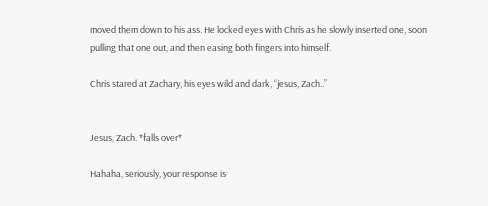moved them down to his ass. He locked eyes with Chris as he slowly inserted one, soon pulling that one out, and then easing both fingers into himself.

Chris stared at Zachary, his eyes wild and dark, “jesus, Zach..”


Jesus, Zach. *falls over*

Hahaha, seriously, your response is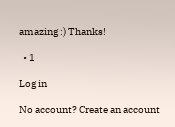amazing :) Thanks!

  • 1

Log in

No account? Create an account